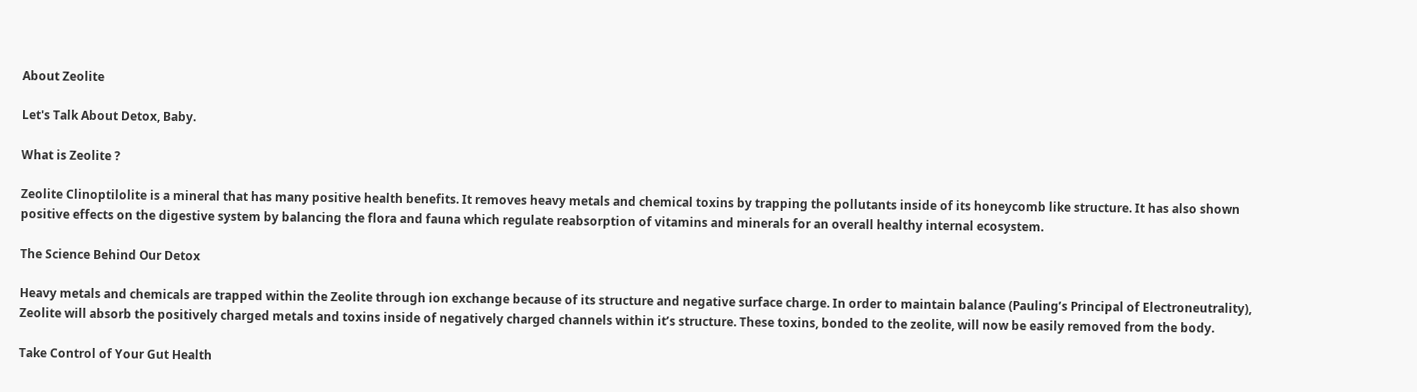About Zeolite

Let's Talk About Detox, Baby.

What is Zeolite ?

Zeolite Clinoptilolite is a mineral that has many positive health benefits. It removes heavy metals and chemical toxins by trapping the pollutants inside of its honeycomb like structure. It has also shown positive effects on the digestive system by balancing the flora and fauna which regulate reabsorption of vitamins and minerals for an overall healthy internal ecosystem.

The Science Behind Our Detox

Heavy metals and chemicals are trapped within the Zeolite through ion exchange because of its structure and negative surface charge. In order to maintain balance (Pauling’s Principal of Electroneutrality), Zeolite will absorb the positively charged metals and toxins inside of negatively charged channels within it’s structure. These toxins, bonded to the zeolite, will now be easily removed from the body.

Take Control of Your Gut Health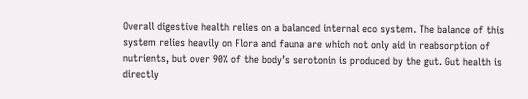Overall digestive health relies on a balanced internal eco system. The balance of this system relies heavily on Flora and fauna are which not only aid in reabsorption of nutrients, but over 90% of the body’s serotonin is produced by the gut. Gut health is directly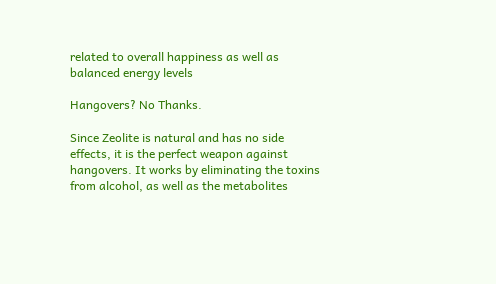related to overall happiness as well as balanced energy levels

Hangovers? No Thanks.

Since Zeolite is natural and has no side effects, it is the perfect weapon against hangovers. It works by eliminating the toxins from alcohol, as well as the metabolites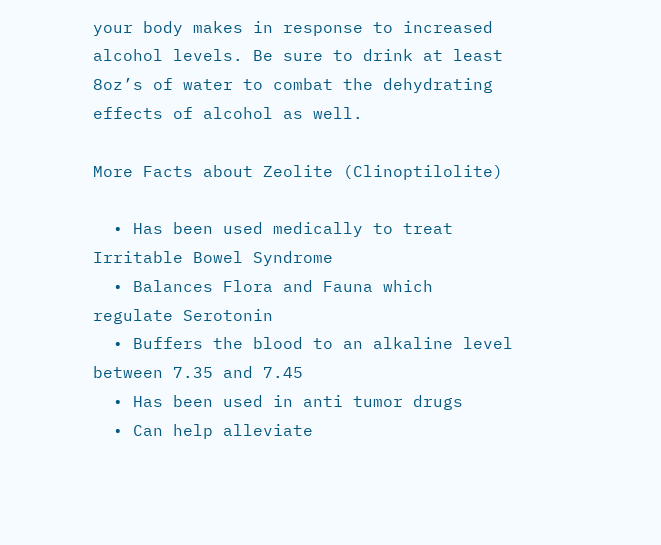your body makes in response to increased alcohol levels. Be sure to drink at least 8oz’s of water to combat the dehydrating effects of alcohol as well.

More Facts about Zeolite (Clinoptilolite)

  • Has been used medically to treat Irritable Bowel Syndrome
  • Balances Flora and Fauna which regulate Serotonin
  • Buffers the blood to an alkaline level between 7.35 and 7.45
  • Has been used in anti tumor drugs
  • Can help alleviate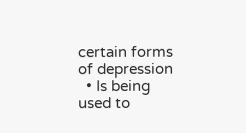certain forms of depression
  • Is being used to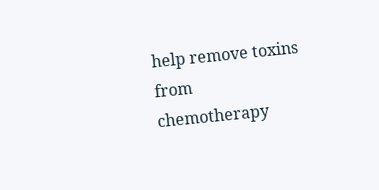help remove toxins from chemotherapy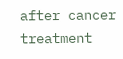after cancer treatment